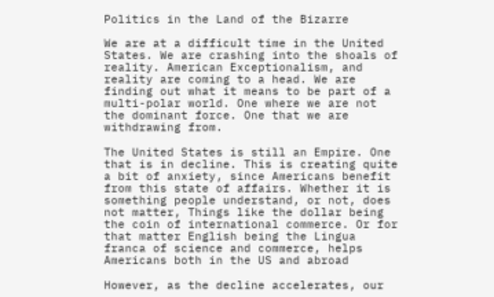Politics in the Land of the Bizarre

We are at a difficult time in the United States. We are crashing into the shoals of reality. American Exceptionalism, and reality are coming to a head. We are finding out what it means to be part of a multi-polar world. One where we are not the dominant force. One that we are withdrawing from.

The United States is still an Empire. One that is in decline. This is creating quite a bit of anxiety, since Americans benefit from this state of affairs. Whether it is something people understand, or not, does not matter, Things like the dollar being the coin of international commerce. Or for that matter English being the Lingua franca of science and commerce, helps Americans both in the US and abroad

However, as the decline accelerates, our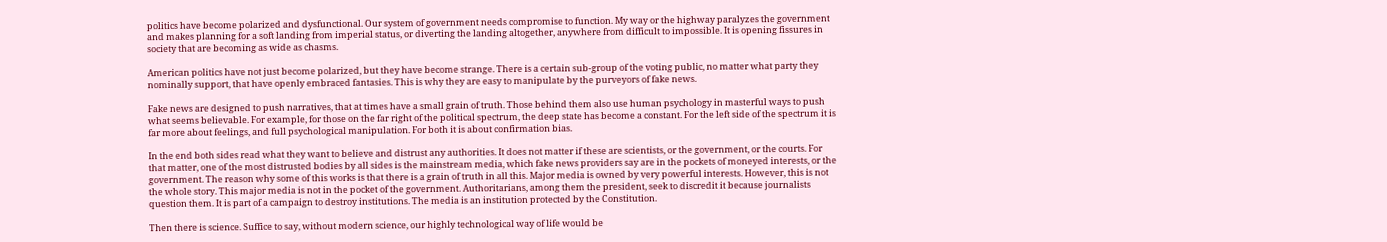politics have become polarized and dysfunctional. Our system of government needs compromise to function. My way or the highway paralyzes the government and makes planning for a soft landing from imperial status, or diverting the landing altogether, anywhere from difficult to impossible. It is opening fissures in society that are becoming as wide as chasms.

American politics have not just become polarized, but they have become strange. There is a certain sub-group of the voting public, no matter what party they nominally support, that have openly embraced fantasies. This is why they are easy to manipulate by the purveyors of fake news.

Fake news are designed to push narratives, that at times have a small grain of truth. Those behind them also use human psychology in masterful ways to push what seems believable. For example, for those on the far right of the political spectrum, the deep state has become a constant. For the left side of the spectrum it is far more about feelings, and full psychological manipulation. For both it is about confirmation bias.

In the end both sides read what they want to believe and distrust any authorities. It does not matter if these are scientists, or the government, or the courts. For that matter, one of the most distrusted bodies by all sides is the mainstream media, which fake news providers say are in the pockets of moneyed interests, or the government. The reason why some of this works is that there is a grain of truth in all this. Major media is owned by very powerful interests. However, this is not the whole story. This major media is not in the pocket of the government. Authoritarians, among them the president, seek to discredit it because journalists question them. It is part of a campaign to destroy institutions. The media is an institution protected by the Constitution.

Then there is science. Suffice to say, without modern science, our highly technological way of life would be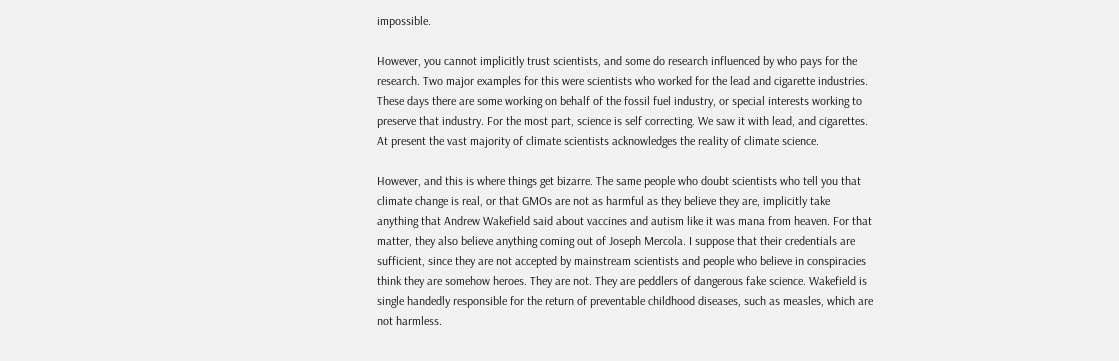impossible.

However, you cannot implicitly trust scientists, and some do research influenced by who pays for the research. Two major examples for this were scientists who worked for the lead and cigarette industries. These days there are some working on behalf of the fossil fuel industry, or special interests working to preserve that industry. For the most part, science is self correcting. We saw it with lead, and cigarettes. At present the vast majority of climate scientists acknowledges the reality of climate science.

However, and this is where things get bizarre. The same people who doubt scientists who tell you that climate change is real, or that GMOs are not as harmful as they believe they are, implicitly take anything that Andrew Wakefield said about vaccines and autism like it was mana from heaven. For that matter, they also believe anything coming out of Joseph Mercola. I suppose that their credentials are sufficient, since they are not accepted by mainstream scientists and people who believe in conspiracies think they are somehow heroes. They are not. They are peddlers of dangerous fake science. Wakefield is single handedly responsible for the return of preventable childhood diseases, such as measles, which are not harmless.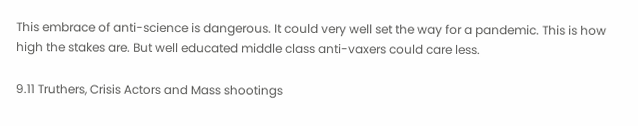This embrace of anti-science is dangerous. It could very well set the way for a pandemic. This is how high the stakes are. But well educated middle class anti-vaxers could care less.

9.11 Truthers, Crisis Actors and Mass shootings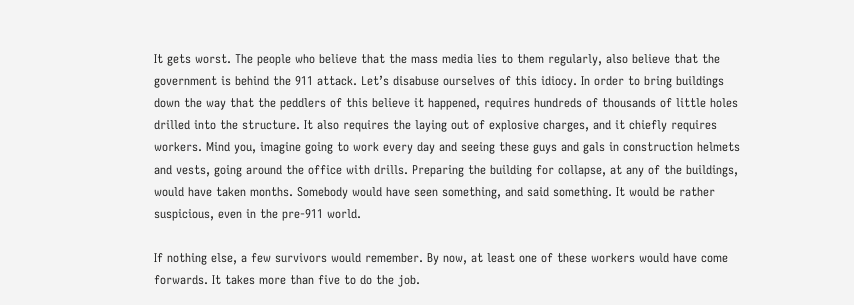It gets worst. The people who believe that the mass media lies to them regularly, also believe that the government is behind the 911 attack. Let’s disabuse ourselves of this idiocy. In order to bring buildings down the way that the peddlers of this believe it happened, requires hundreds of thousands of little holes drilled into the structure. It also requires the laying out of explosive charges, and it chiefly requires workers. Mind you, imagine going to work every day and seeing these guys and gals in construction helmets and vests, going around the office with drills. Preparing the building for collapse, at any of the buildings, would have taken months. Somebody would have seen something, and said something. It would be rather suspicious, even in the pre-911 world.

If nothing else, a few survivors would remember. By now, at least one of these workers would have come forwards. It takes more than five to do the job.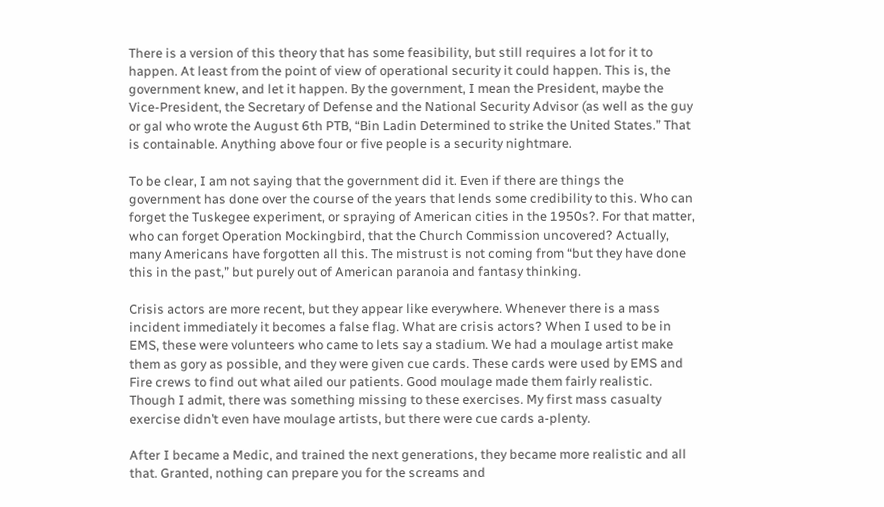There is a version of this theory that has some feasibility, but still requires a lot for it to happen. At least from the point of view of operational security it could happen. This is, the government knew, and let it happen. By the government, I mean the President, maybe the Vice-President, the Secretary of Defense and the National Security Advisor (as well as the guy or gal who wrote the August 6th PTB, “Bin Ladin Determined to strike the United States.” That is containable. Anything above four or five people is a security nightmare.

To be clear, I am not saying that the government did it. Even if there are things the government has done over the course of the years that lends some credibility to this. Who can forget the Tuskegee experiment, or spraying of American cities in the 1950s?. For that matter, who can forget Operation Mockingbird, that the Church Commission uncovered? Actually, many Americans have forgotten all this. The mistrust is not coming from “but they have done this in the past,” but purely out of American paranoia and fantasy thinking.

Crisis actors are more recent, but they appear like everywhere. Whenever there is a mass incident immediately it becomes a false flag. What are crisis actors? When I used to be in EMS, these were volunteers who came to lets say a stadium. We had a moulage artist make them as gory as possible, and they were given cue cards. These cards were used by EMS and Fire crews to find out what ailed our patients. Good moulage made them fairly realistic. Though I admit, there was something missing to these exercises. My first mass casualty exercise didn’t even have moulage artists, but there were cue cards a-plenty.

After I became a Medic, and trained the next generations, they became more realistic and all that. Granted, nothing can prepare you for the screams and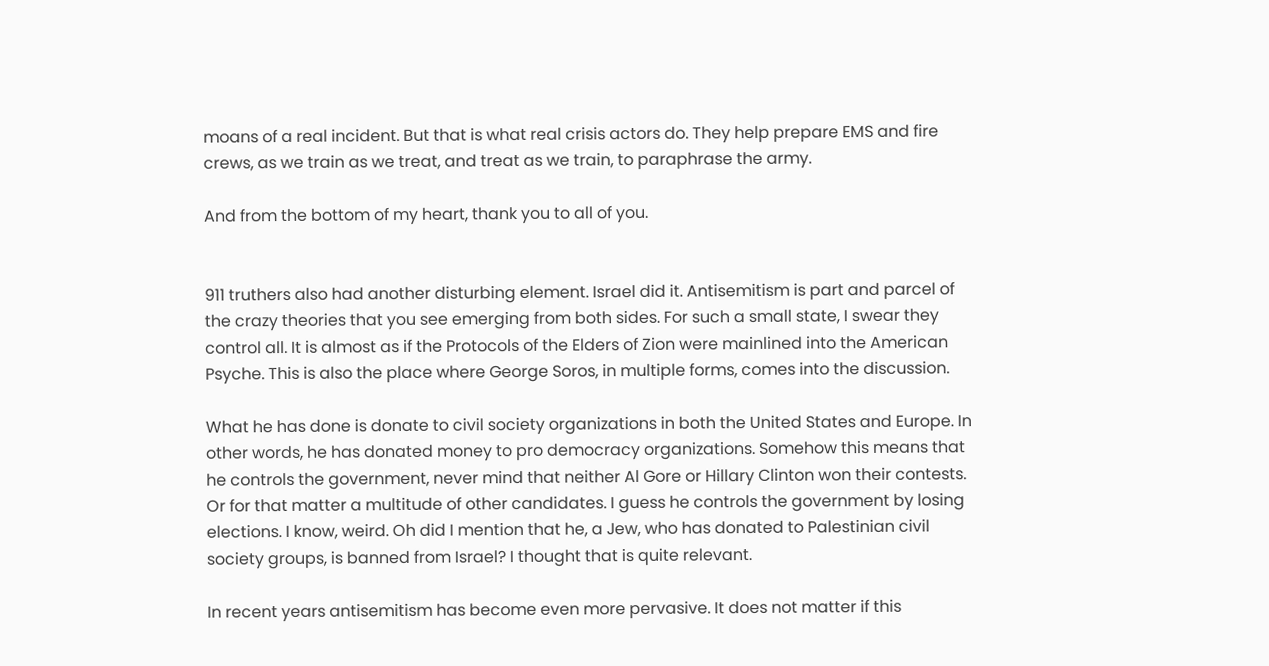moans of a real incident. But that is what real crisis actors do. They help prepare EMS and fire crews, as we train as we treat, and treat as we train, to paraphrase the army.

And from the bottom of my heart, thank you to all of you.


911 truthers also had another disturbing element. Israel did it. Antisemitism is part and parcel of the crazy theories that you see emerging from both sides. For such a small state, I swear they control all. It is almost as if the Protocols of the Elders of Zion were mainlined into the American Psyche. This is also the place where George Soros, in multiple forms, comes into the discussion.

What he has done is donate to civil society organizations in both the United States and Europe. In other words, he has donated money to pro democracy organizations. Somehow this means that he controls the government, never mind that neither Al Gore or Hillary Clinton won their contests. Or for that matter a multitude of other candidates. I guess he controls the government by losing elections. I know, weird. Oh did I mention that he, a Jew, who has donated to Palestinian civil society groups, is banned from Israel? I thought that is quite relevant.

In recent years antisemitism has become even more pervasive. It does not matter if this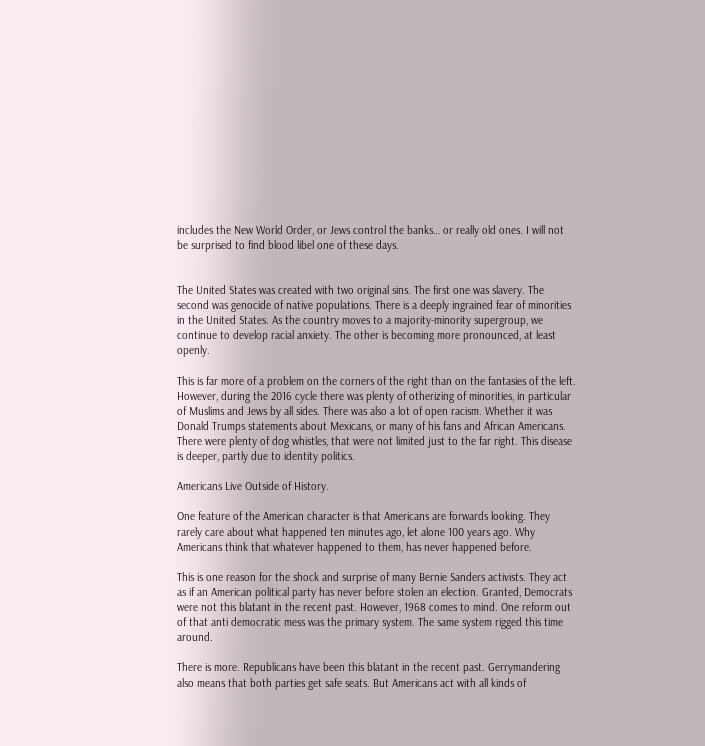includes the New World Order, or Jews control the banks… or really old ones. I will not be surprised to find blood libel one of these days.


The United States was created with two original sins. The first one was slavery. The second was genocide of native populations. There is a deeply ingrained fear of minorities in the United States. As the country moves to a majority-minority supergroup, we continue to develop racial anxiety. The other is becoming more pronounced, at least openly.

This is far more of a problem on the corners of the right than on the fantasies of the left. However, during the 2016 cycle there was plenty of otherizing of minorities, in particular of Muslims and Jews by all sides. There was also a lot of open racism. Whether it was Donald Trumps statements about Mexicans, or many of his fans and African Americans. There were plenty of dog whistles, that were not limited just to the far right. This disease is deeper, partly due to identity politics.

Americans Live Outside of History.

One feature of the American character is that Americans are forwards looking. They rarely care about what happened ten minutes ago, let alone 100 years ago. Why Americans think that whatever happened to them, has never happened before.

This is one reason for the shock and surprise of many Bernie Sanders activists. They act as if an American political party has never before stolen an election. Granted, Democrats were not this blatant in the recent past. However, 1968 comes to mind. One reform out of that anti democratic mess was the primary system. The same system rigged this time around.

There is more. Republicans have been this blatant in the recent past. Gerrymandering also means that both parties get safe seats. But Americans act with all kinds of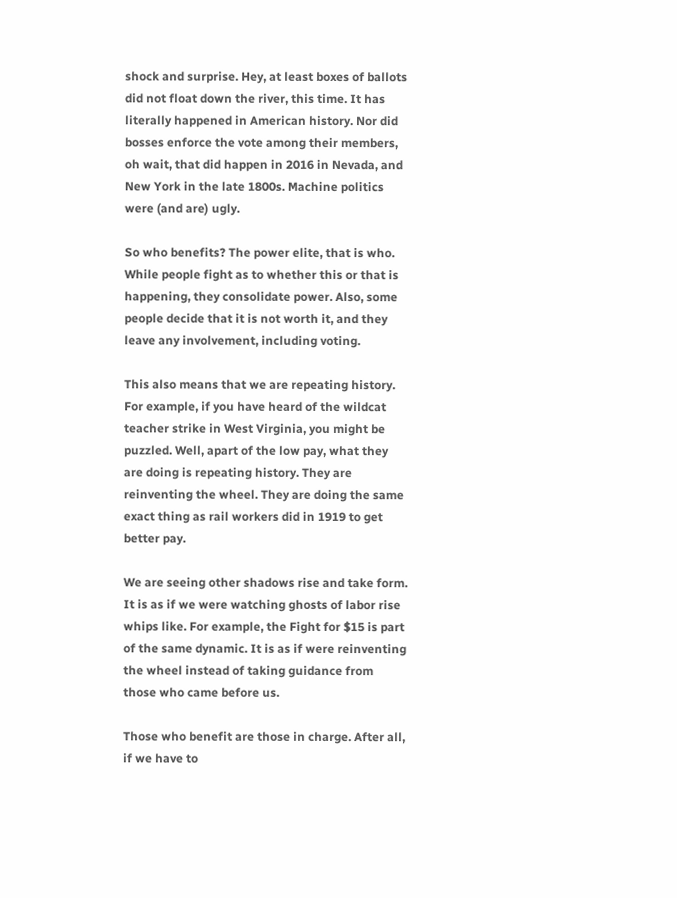shock and surprise. Hey, at least boxes of ballots did not float down the river, this time. It has literally happened in American history. Nor did bosses enforce the vote among their members, oh wait, that did happen in 2016 in Nevada, and New York in the late 1800s. Machine politics were (and are) ugly.

So who benefits? The power elite, that is who. While people fight as to whether this or that is happening, they consolidate power. Also, some people decide that it is not worth it, and they leave any involvement, including voting.

This also means that we are repeating history. For example, if you have heard of the wildcat teacher strike in West Virginia, you might be puzzled. Well, apart of the low pay, what they are doing is repeating history. They are reinventing the wheel. They are doing the same exact thing as rail workers did in 1919 to get better pay.

We are seeing other shadows rise and take form. It is as if we were watching ghosts of labor rise whips like. For example, the Fight for $15 is part of the same dynamic. It is as if were reinventing the wheel instead of taking guidance from those who came before us.

Those who benefit are those in charge. After all, if we have to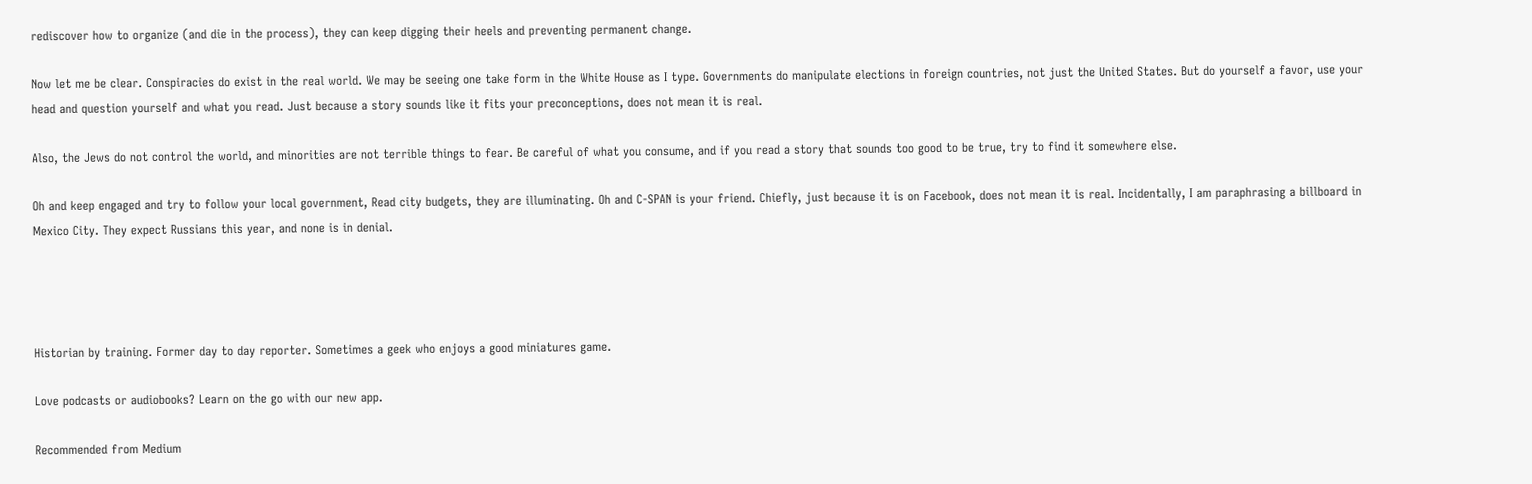rediscover how to organize (and die in the process), they can keep digging their heels and preventing permanent change.

Now let me be clear. Conspiracies do exist in the real world. We may be seeing one take form in the White House as I type. Governments do manipulate elections in foreign countries, not just the United States. But do yourself a favor, use your head and question yourself and what you read. Just because a story sounds like it fits your preconceptions, does not mean it is real.

Also, the Jews do not control the world, and minorities are not terrible things to fear. Be careful of what you consume, and if you read a story that sounds too good to be true, try to find it somewhere else.

Oh and keep engaged and try to follow your local government, Read city budgets, they are illuminating. Oh and C-SPAN is your friend. Chiefly, just because it is on Facebook, does not mean it is real. Incidentally, I am paraphrasing a billboard in Mexico City. They expect Russians this year, and none is in denial.




Historian by training. Former day to day reporter. Sometimes a geek who enjoys a good miniatures game.

Love podcasts or audiobooks? Learn on the go with our new app.

Recommended from Medium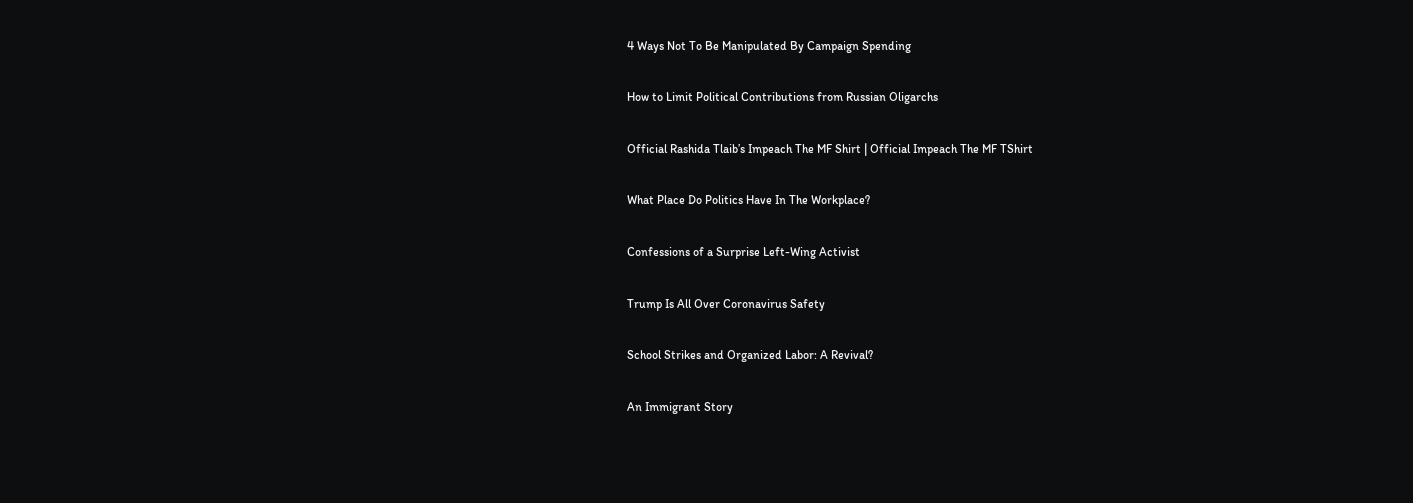4 Ways Not To Be Manipulated By Campaign Spending

How to Limit Political Contributions from Russian Oligarchs

Official Rashida Tlaib’s Impeach The MF Shirt | Official Impeach The MF TShirt

What Place Do Politics Have In The Workplace?

Confessions of a Surprise Left-Wing Activist

Trump Is All Over Coronavirus Safety

School Strikes and Organized Labor: A Revival?

An Immigrant Story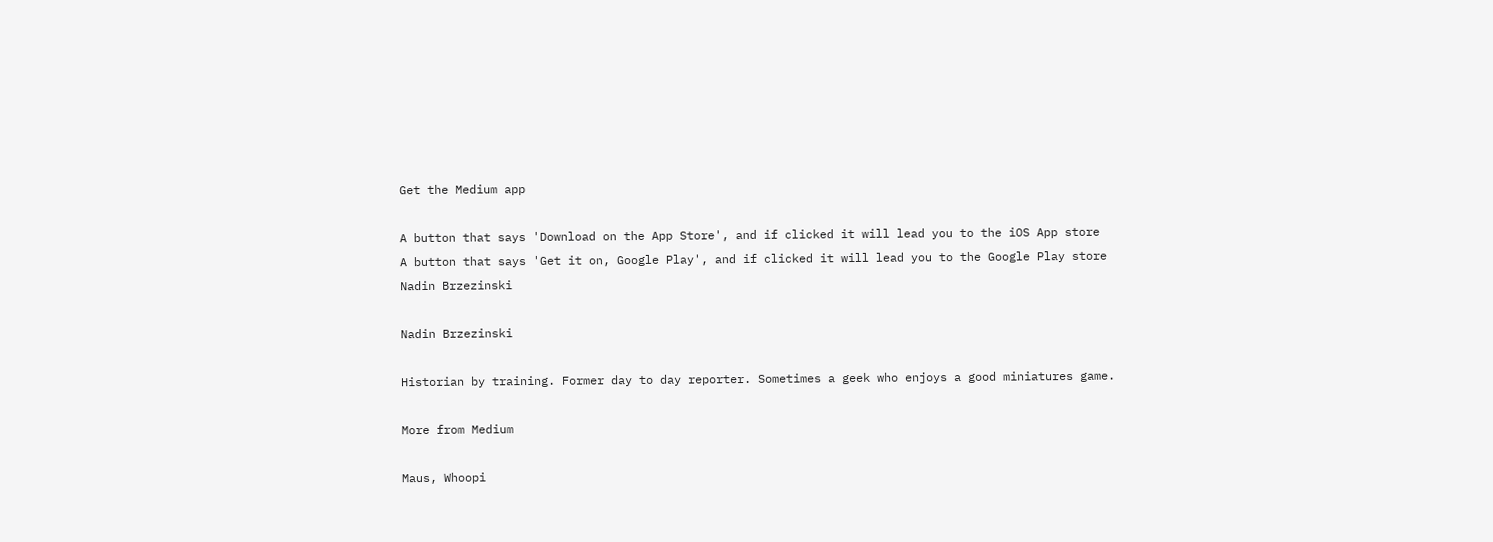Get the Medium app

A button that says 'Download on the App Store', and if clicked it will lead you to the iOS App store
A button that says 'Get it on, Google Play', and if clicked it will lead you to the Google Play store
Nadin Brzezinski

Nadin Brzezinski

Historian by training. Former day to day reporter. Sometimes a geek who enjoys a good miniatures game.

More from Medium

Maus, Whoopi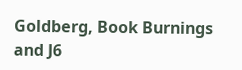Goldberg, Book Burnings and J6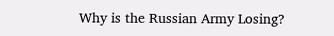Why is the Russian Army Losing?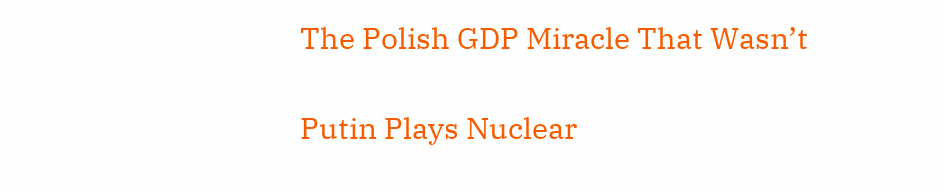The Polish GDP Miracle That Wasn’t

Putin Plays Nuclear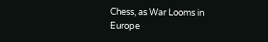Chess, as War Looms in Europe